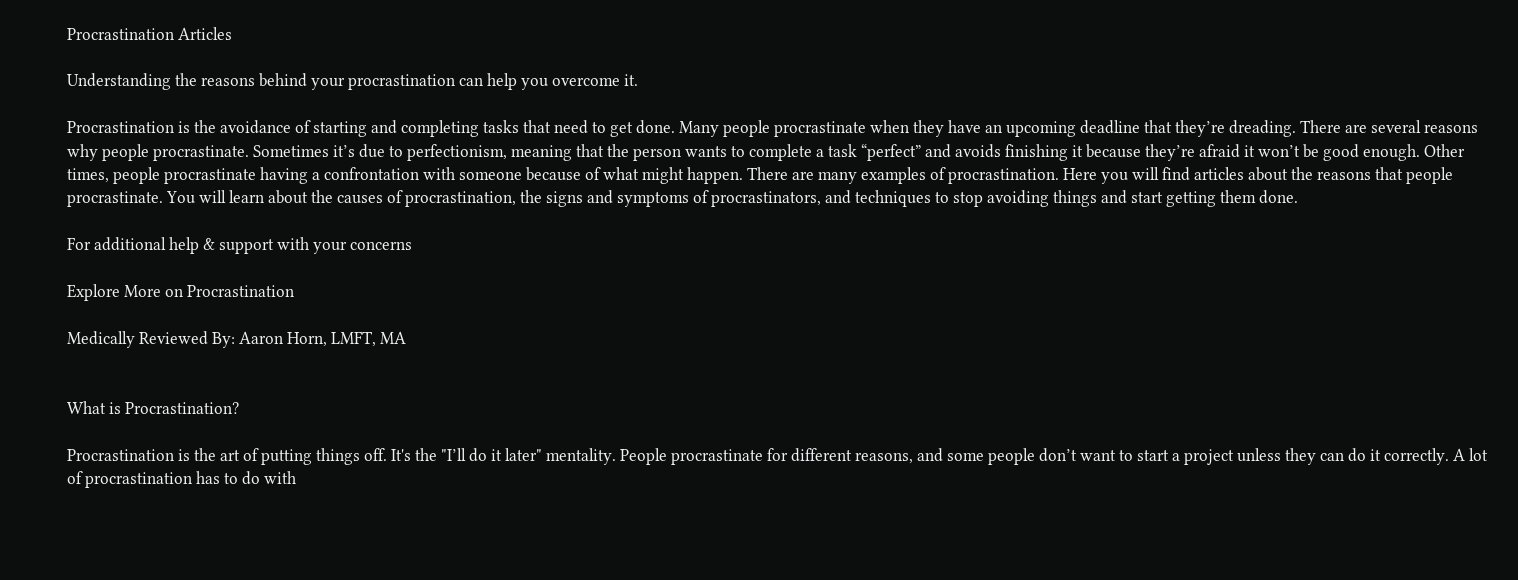Procrastination Articles

Understanding the reasons behind your procrastination can help you overcome it.

Procrastination is the avoidance of starting and completing tasks that need to get done. Many people procrastinate when they have an upcoming deadline that they’re dreading. There are several reasons why people procrastinate. Sometimes it’s due to perfectionism, meaning that the person wants to complete a task “perfect” and avoids finishing it because they’re afraid it won’t be good enough. Other times, people procrastinate having a confrontation with someone because of what might happen. There are many examples of procrastination. Here you will find articles about the reasons that people procrastinate. You will learn about the causes of procrastination, the signs and symptoms of procrastinators, and techniques to stop avoiding things and start getting them done.

For additional help & support with your concerns

Explore More on Procrastination

Medically Reviewed By: Aaron Horn, LMFT, MA


What is Procrastination?

Procrastination is the art of putting things off. It's the "I’ll do it later" mentality. People procrastinate for different reasons, and some people don’t want to start a project unless they can do it correctly. A lot of procrastination has to do with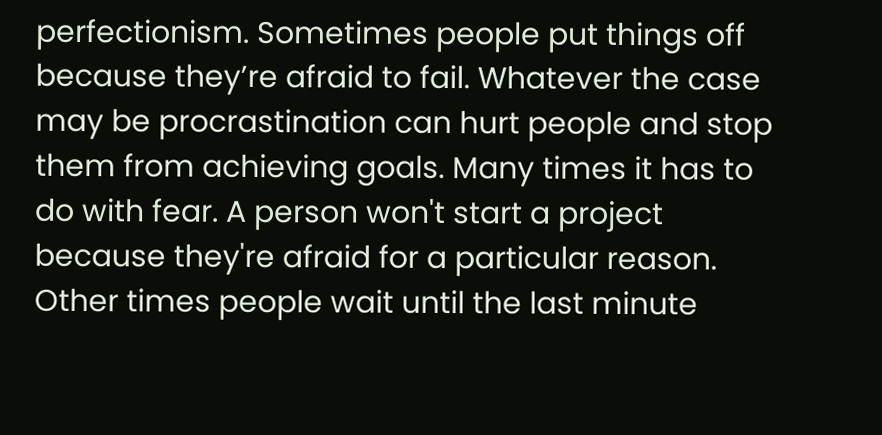perfectionism. Sometimes people put things off because they’re afraid to fail. Whatever the case may be procrastination can hurt people and stop them from achieving goals. Many times it has to do with fear. A person won't start a project because they're afraid for a particular reason. Other times people wait until the last minute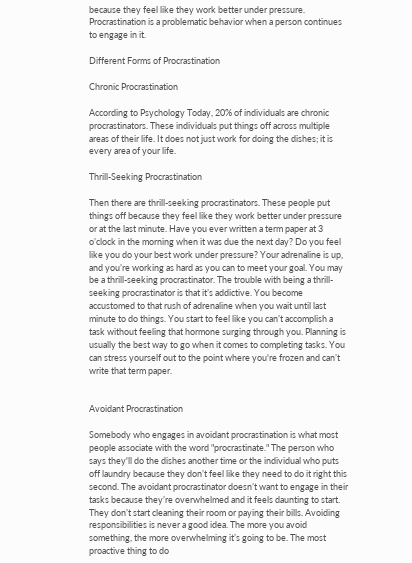because they feel like they work better under pressure. Procrastination is a problematic behavior when a person continues to engage in it.

Different Forms of Procrastination

Chronic Procrastination

According to Psychology Today, 20% of individuals are chronic procrastinators. These individuals put things off across multiple areas of their life. It does not just work for doing the dishes; it is every area of your life.

Thrill-Seeking Procrastination

Then there are thrill-seeking procrastinators. These people put things off because they feel like they work better under pressure or at the last minute. Have you ever written a term paper at 3 o’clock in the morning when it was due the next day? Do you feel like you do your best work under pressure? Your adrenaline is up, and you’re working as hard as you can to meet your goal. You may be a thrill-seeking procrastinator. The trouble with being a thrill-seeking procrastinator is that it’s addictive. You become accustomed to that rush of adrenaline when you wait until last minute to do things. You start to feel like you can’t accomplish a task without feeling that hormone surging through you. Planning is usually the best way to go when it comes to completing tasks. You can stress yourself out to the point where you're frozen and can’t write that term paper.


Avoidant Procrastination

Somebody who engages in avoidant procrastination is what most people associate with the word "procrastinate." The person who says they'll do the dishes another time or the individual who puts off laundry because they don’t feel like they need to do it right this second. The avoidant procrastinator doesn’t want to engage in their tasks because they’re overwhelmed and it feels daunting to start. They don’t start cleaning their room or paying their bills. Avoiding responsibilities is never a good idea. The more you avoid something, the more overwhelming it’s going to be. The most proactive thing to do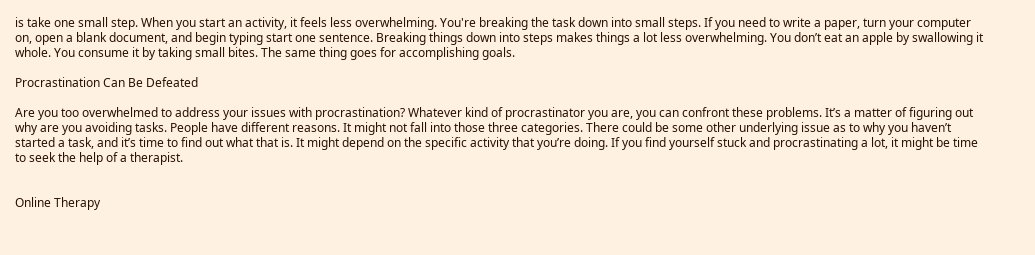is take one small step. When you start an activity, it feels less overwhelming. You're breaking the task down into small steps. If you need to write a paper, turn your computer on, open a blank document, and begin typing start one sentence. Breaking things down into steps makes things a lot less overwhelming. You don’t eat an apple by swallowing it whole. You consume it by taking small bites. The same thing goes for accomplishing goals.

Procrastination Can Be Defeated

Are you too overwhelmed to address your issues with procrastination? Whatever kind of procrastinator you are, you can confront these problems. It’s a matter of figuring out why are you avoiding tasks. People have different reasons. It might not fall into those three categories. There could be some other underlying issue as to why you haven’t started a task, and it’s time to find out what that is. It might depend on the specific activity that you’re doing. If you find yourself stuck and procrastinating a lot, it might be time to seek the help of a therapist.


Online Therapy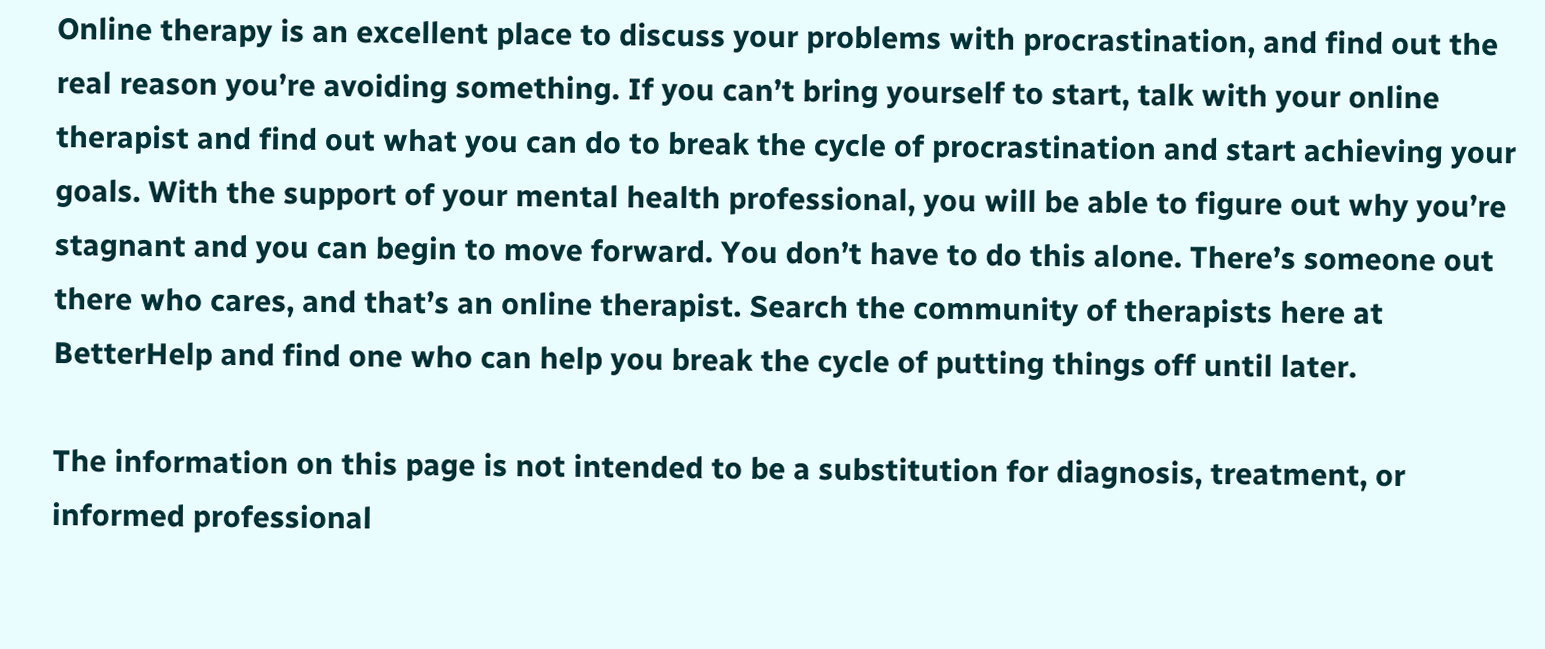Online therapy is an excellent place to discuss your problems with procrastination, and find out the real reason you’re avoiding something. If you can’t bring yourself to start, talk with your online therapist and find out what you can do to break the cycle of procrastination and start achieving your goals. With the support of your mental health professional, you will be able to figure out why you’re stagnant and you can begin to move forward. You don’t have to do this alone. There’s someone out there who cares, and that’s an online therapist. Search the community of therapists here at BetterHelp and find one who can help you break the cycle of putting things off until later.

The information on this page is not intended to be a substitution for diagnosis, treatment, or informed professional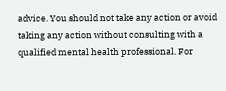advice. You should not take any action or avoid taking any action without consulting with a qualified mental health professional. For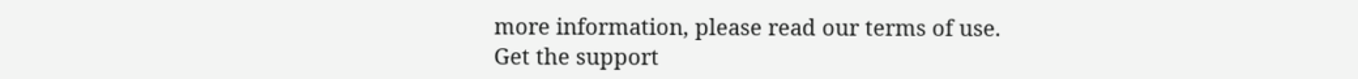more information, please read our terms of use.
Get the support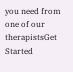you need from one of our therapistsGet Started